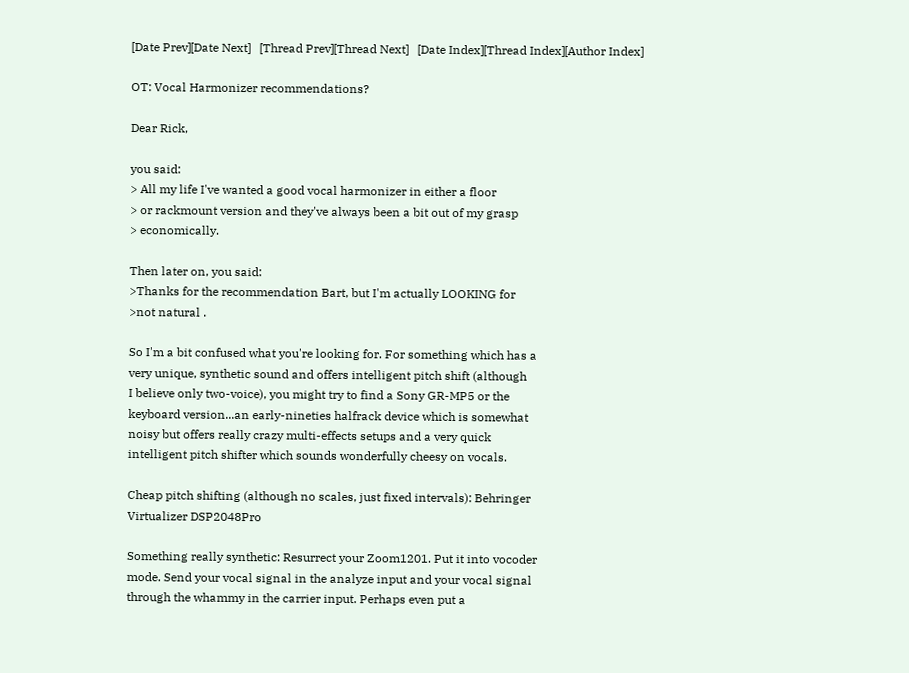[Date Prev][Date Next]   [Thread Prev][Thread Next]   [Date Index][Thread Index][Author Index]

OT: Vocal Harmonizer recommendations?

Dear Rick,

you said:
> All my life I've wanted a good vocal harmonizer in either a floor
> or rackmount version and they've always been a bit out of my grasp
> economically.

Then later on, you said:
>Thanks for the recommendation Bart, but I'm actually LOOKING for
>not natural .

So I'm a bit confused what you're looking for. For something which has a
very unique, synthetic sound and offers intelligent pitch shift (although
I believe only two-voice), you might try to find a Sony GR-MP5 or the
keyboard version...an early-nineties halfrack device which is somewhat
noisy but offers really crazy multi-effects setups and a very quick
intelligent pitch shifter which sounds wonderfully cheesy on vocals.

Cheap pitch shifting (although no scales, just fixed intervals): Behringer
Virtualizer DSP2048Pro

Something really synthetic: Resurrect your Zoom1201. Put it into vocoder
mode. Send your vocal signal in the analyze input and your vocal signal
through the whammy in the carrier input. Perhaps even put a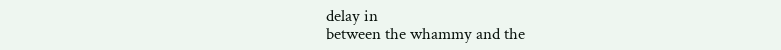delay in
between the whammy and the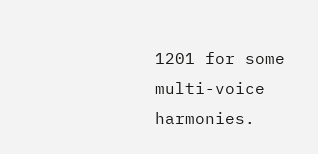1201 for some multi-voice harmonies.